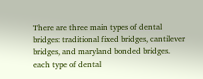There are three main types of dental bridges: traditional fixed bridges, cantilever bridges, and maryland bonded bridges. each type of dental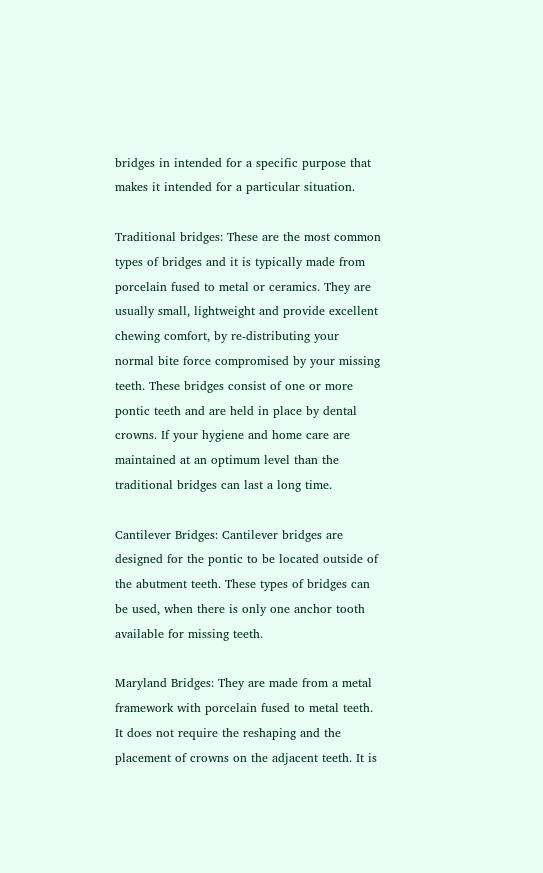bridges in intended for a specific purpose that makes it intended for a particular situation.

Traditional bridges: These are the most common types of bridges and it is typically made from porcelain fused to metal or ceramics. They are usually small, lightweight and provide excellent chewing comfort, by re-distributing your normal bite force compromised by your missing teeth. These bridges consist of one or more pontic teeth and are held in place by dental crowns. If your hygiene and home care are maintained at an optimum level than the traditional bridges can last a long time.

Cantilever Bridges: Cantilever bridges are designed for the pontic to be located outside of the abutment teeth. These types of bridges can be used, when there is only one anchor tooth available for missing teeth.

Maryland Bridges: They are made from a metal framework with porcelain fused to metal teeth. It does not require the reshaping and the placement of crowns on the adjacent teeth. It is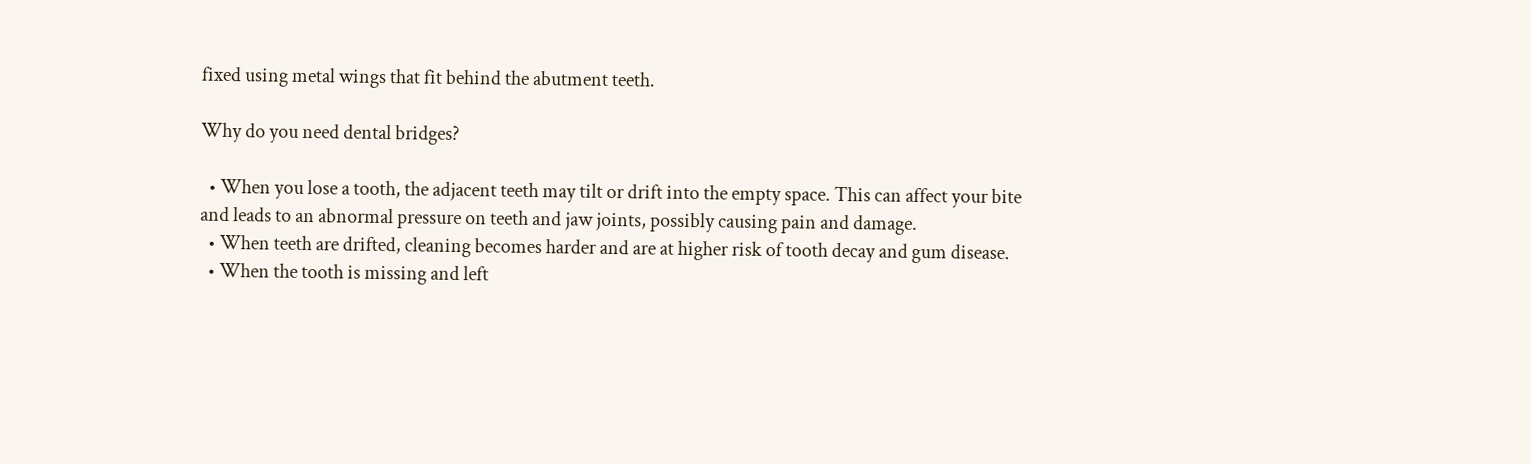fixed using metal wings that fit behind the abutment teeth.

Why do you need dental bridges?

  • When you lose a tooth, the adjacent teeth may tilt or drift into the empty space. This can affect your bite and leads to an abnormal pressure on teeth and jaw joints, possibly causing pain and damage.
  • When teeth are drifted, cleaning becomes harder and are at higher risk of tooth decay and gum disease.
  • When the tooth is missing and left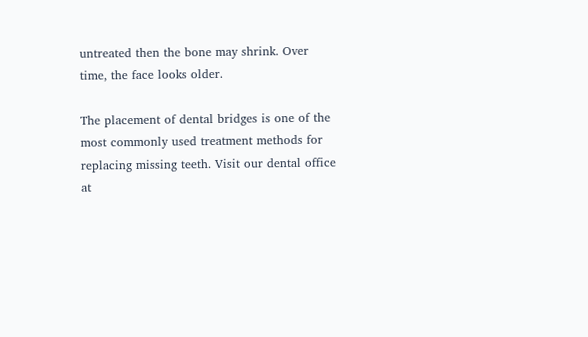untreated then the bone may shrink. Over time, the face looks older.

The placement of dental bridges is one of the most commonly used treatment methods for replacing missing teeth. Visit our dental office at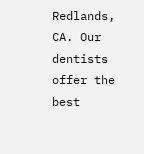Redlands, CA. Our dentists offer the best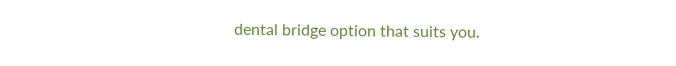dental bridge option that suits you.